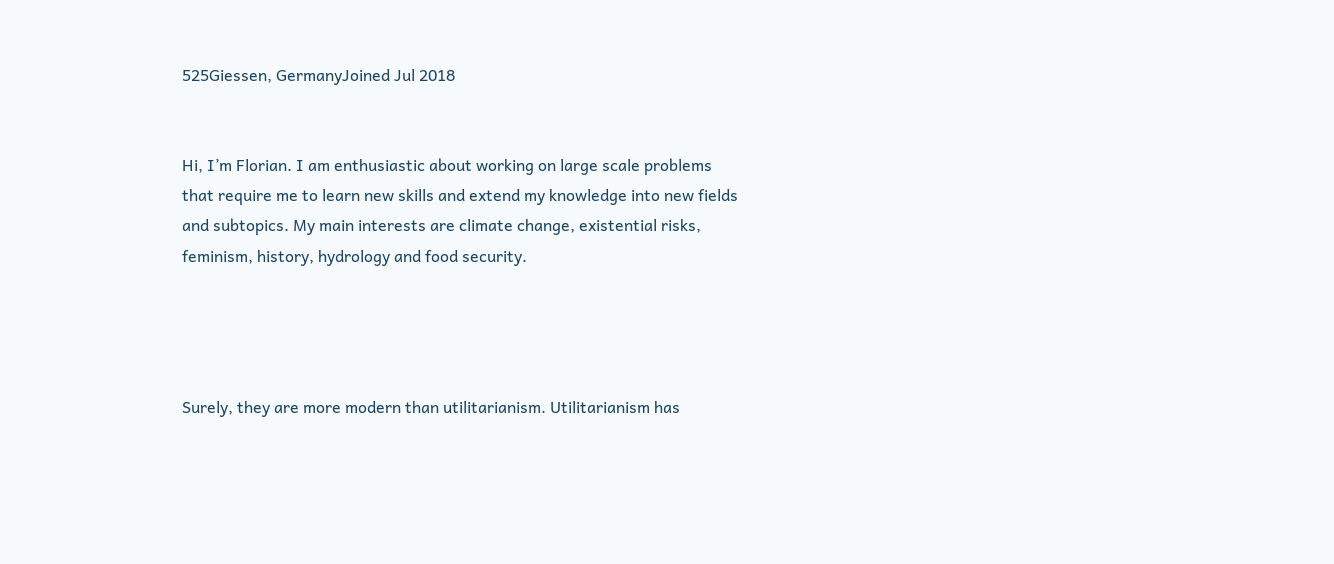525Giessen, GermanyJoined Jul 2018


Hi, I’m Florian. I am enthusiastic about working on large scale problems that require me to learn new skills and extend my knowledge into new fields and subtopics. My main interests are climate change, existential risks, feminism, history, hydrology and food security.




Surely, they are more modern than utilitarianism. Utilitarianism has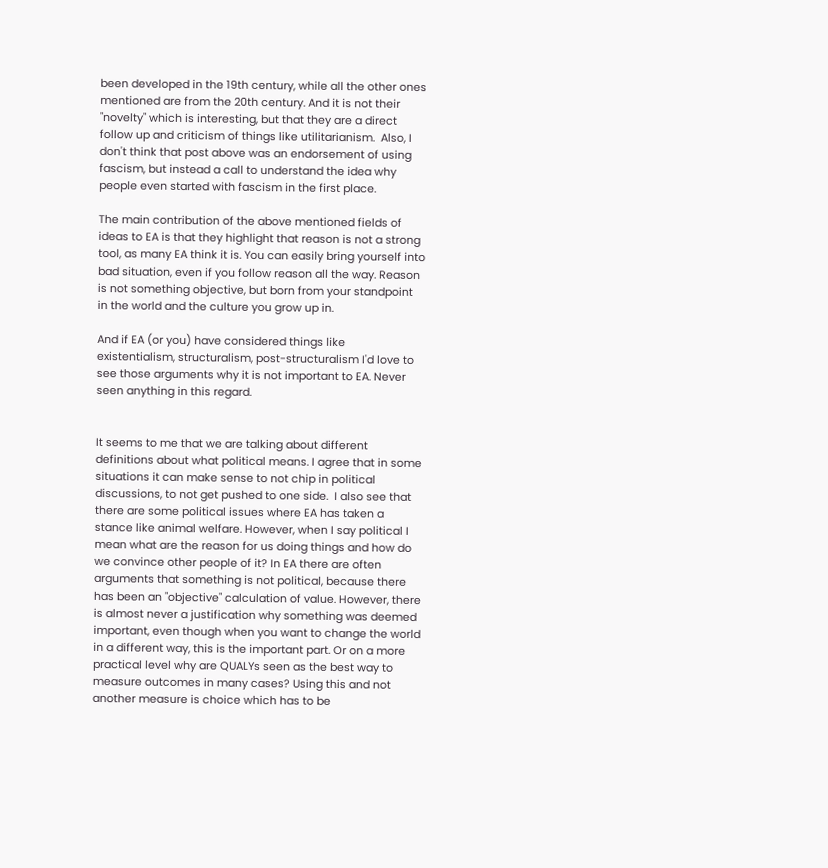been developed in the 19th century, while all the other ones mentioned are from the 20th century. And it is not their "novelty" which is interesting, but that they are a direct follow up and criticism of things like utilitarianism.  Also, I don't think that post above was an endorsement of using fascism, but instead a call to understand the idea why people even started with fascism in the first place.

The main contribution of the above mentioned fields of ideas to EA is that they highlight that reason is not a strong tool, as many EA think it is. You can easily bring yourself into bad situation, even if you follow reason all the way. Reason is not something objective, but born from your standpoint in the world and the culture you grow up in.

And if EA (or you) have considered things like existentialism, structuralism, post-structuralism I'd love to see those arguments why it is not important to EA. Never seen anything in this regard.


It seems to me that we are talking about different definitions about what political means. I agree that in some situations it can make sense to not chip in political discussions, to not get pushed to one side.  I also see that there are some political issues where EA has taken a stance like animal welfare. However, when I say political I mean what are the reason for us doing things and how do we convince other people of it? In EA there are often arguments that something is not political, because there has been an "objective" calculation of value. However, there is almost never a justification why something was deemed important, even though when you want to change the world in a different way, this is the important part. Or on a more practical level why are QUALYs seen as the best way to measure outcomes in many cases? Using this and not another measure is choice which has to be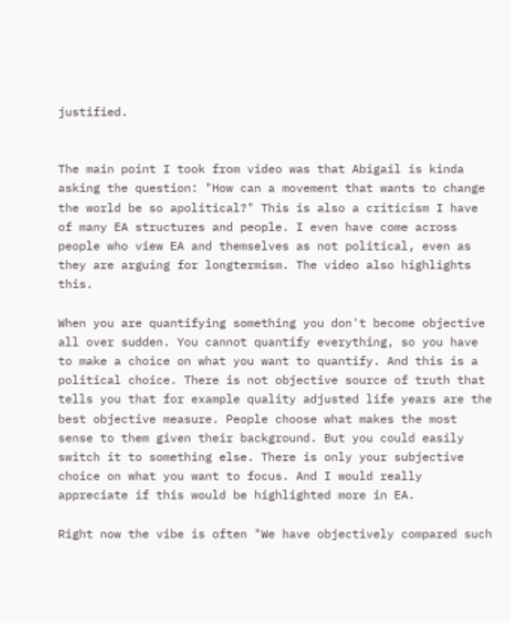justified.


The main point I took from video was that Abigail is kinda asking the question: "How can a movement that wants to change the world be so apolitical?" This is also a criticism I have of many EA structures and people. I even have come across people who view EA and themselves as not political, even as they are arguing for longtermism. The video also highlights this.

When you are quantifying something you don't become objective all over sudden. You cannot quantify everything, so you have to make a choice on what you want to quantify. And this is a political choice. There is not objective source of truth that tells you that for example quality adjusted life years are the best objective measure. People choose what makes the most sense to them given their background. But you could easily switch it to something else. There is only your subjective choice on what you want to focus. And I would really appreciate if this would be highlighted more in EA.

Right now the vibe is often "We have objectively compared such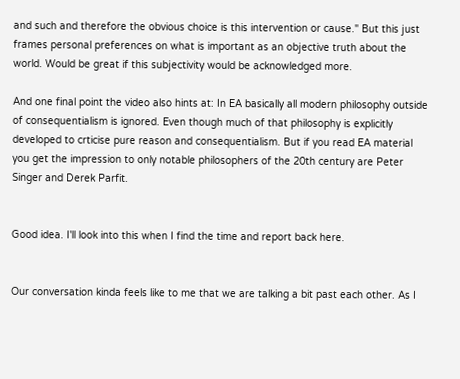and such and therefore the obvious choice is this intervention or cause." But this just frames personal preferences on what is important as an objective truth about the world. Would be great if this subjectivity would be acknowledged more.

And one final point the video also hints at: In EA basically all modern philosophy outside of consequentialism is ignored. Even though much of that philosophy is explicitly developed to crticise pure reason and consequentialism. But if you read EA material you get the impression to only notable philosophers of the 20th century are Peter Singer and Derek Parfit.


Good idea. I'll look into this when I find the time and report back here.


Our conversation kinda feels like to me that we are talking a bit past each other. As I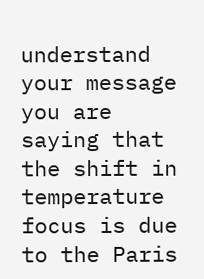understand your message you are saying that the shift in temperature focus is due to the Paris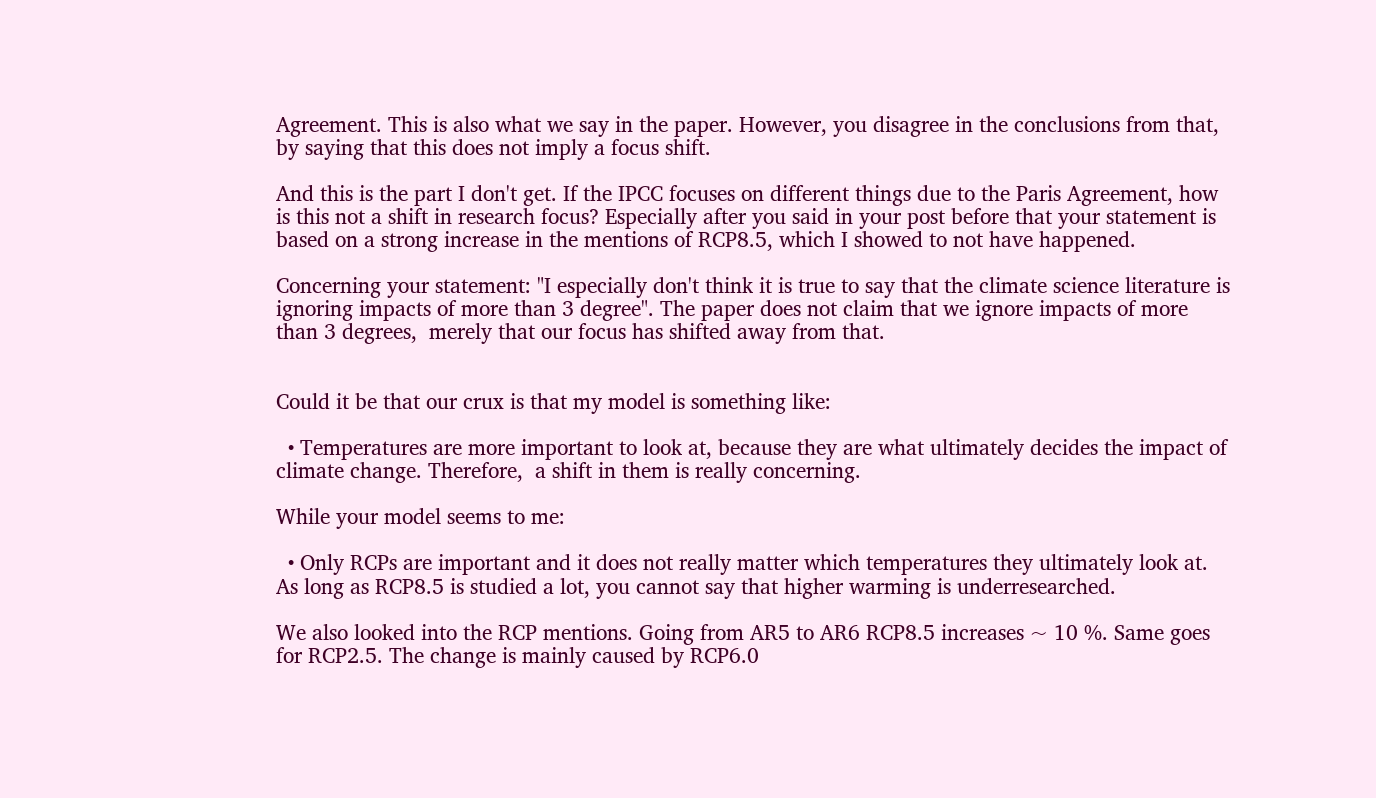Agreement. This is also what we say in the paper. However, you disagree in the conclusions from that, by saying that this does not imply a focus shift.

And this is the part I don't get. If the IPCC focuses on different things due to the Paris Agreement, how is this not a shift in research focus? Especially after you said in your post before that your statement is based on a strong increase in the mentions of RCP8.5, which I showed to not have happened.

Concerning your statement: "I especially don't think it is true to say that the climate science literature is ignoring impacts of more than 3 degree". The paper does not claim that we ignore impacts of more than 3 degrees,  merely that our focus has shifted away from that.


Could it be that our crux is that my model is something like:

  • Temperatures are more important to look at, because they are what ultimately decides the impact of climate change. Therefore,  a shift in them is really concerning.

While your model seems to me:

  • Only RCPs are important and it does not really matter which temperatures they ultimately look at. As long as RCP8.5 is studied a lot, you cannot say that higher warming is underresearched.

We also looked into the RCP mentions. Going from AR5 to AR6 RCP8.5 increases ~ 10 %. Same goes for RCP2.5. The change is mainly caused by RCP6.0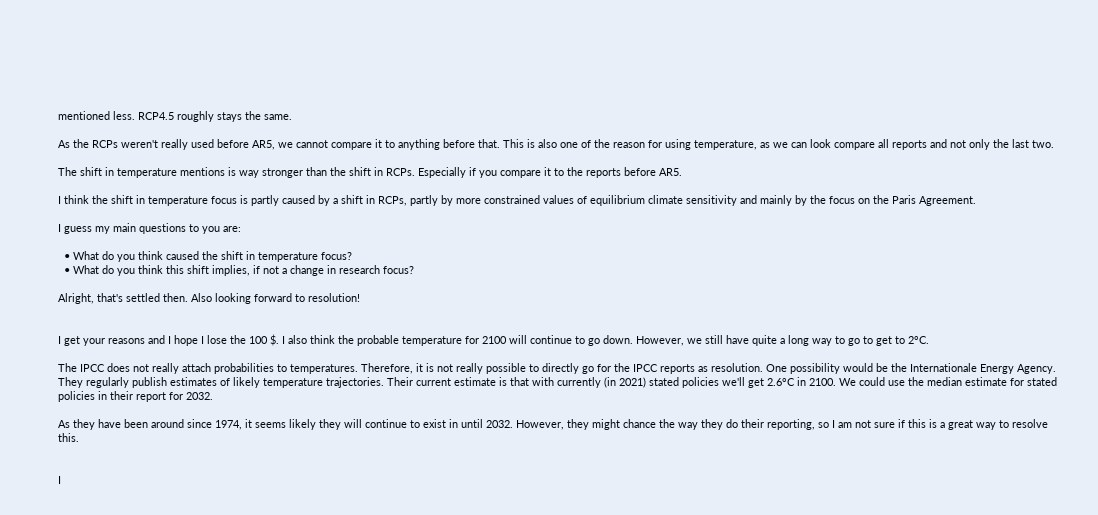mentioned less. RCP4.5 roughly stays the same.

As the RCPs weren't really used before AR5, we cannot compare it to anything before that. This is also one of the reason for using temperature, as we can look compare all reports and not only the last two.

The shift in temperature mentions is way stronger than the shift in RCPs. Especially if you compare it to the reports before AR5.

I think the shift in temperature focus is partly caused by a shift in RCPs, partly by more constrained values of equilibrium climate sensitivity and mainly by the focus on the Paris Agreement.

I guess my main questions to you are:

  • What do you think caused the shift in temperature focus?
  • What do you think this shift implies, if not a change in research focus?

Alright, that's settled then. Also looking forward to resolution!


I get your reasons and I hope I lose the 100 $. I also think the probable temperature for 2100 will continue to go down. However, we still have quite a long way to go to get to 2°C.

The IPCC does not really attach probabilities to temperatures. Therefore, it is not really possible to directly go for the IPCC reports as resolution. One possibility would be the Internationale Energy Agency. They regularly publish estimates of likely temperature trajectories. Their current estimate is that with currently (in 2021) stated policies we'll get 2.6°C in 2100. We could use the median estimate for stated policies in their report for 2032.

As they have been around since 1974, it seems likely they will continue to exist in until 2032. However, they might chance the way they do their reporting, so I am not sure if this is a great way to resolve this.


I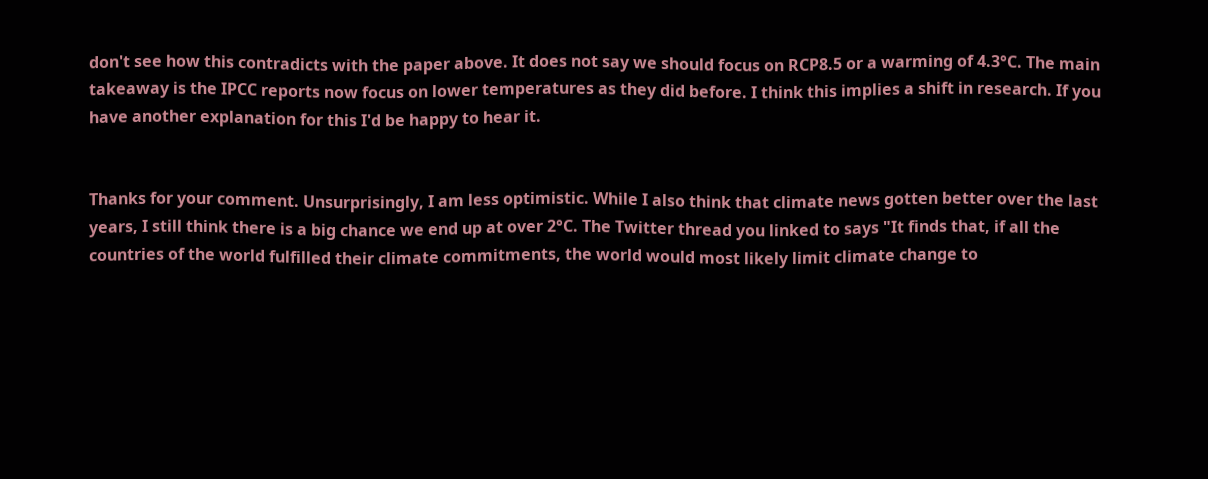don't see how this contradicts with the paper above. It does not say we should focus on RCP8.5 or a warming of 4.3°C. The main takeaway is the IPCC reports now focus on lower temperatures as they did before. I think this implies a shift in research. If you have another explanation for this I'd be happy to hear it.


Thanks for your comment. Unsurprisingly, I am less optimistic. While I also think that climate news gotten better over the last years, I still think there is a big chance we end up at over 2°C. The Twitter thread you linked to says "It finds that, if all the countries of the world fulfilled their climate commitments, the world would most likely limit climate change to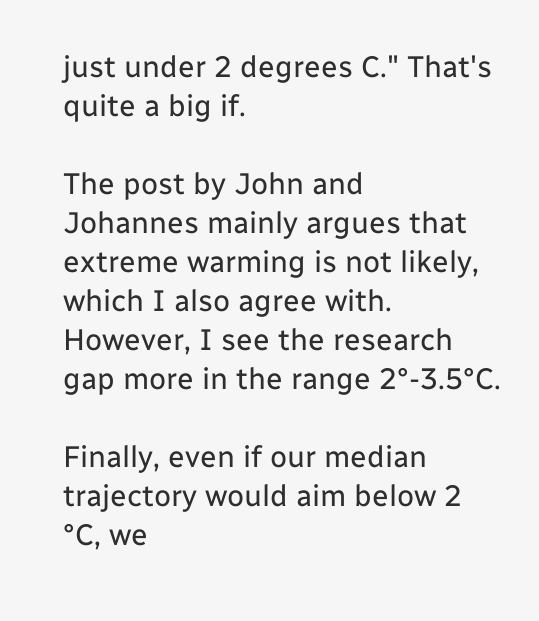just under 2 degrees C." That's quite a big if.

The post by John and Johannes mainly argues that extreme warming is not likely, which I also agree with. However, I see the research gap more in the range 2°-3.5°C.

Finally, even if our median trajectory would aim below 2 °C, we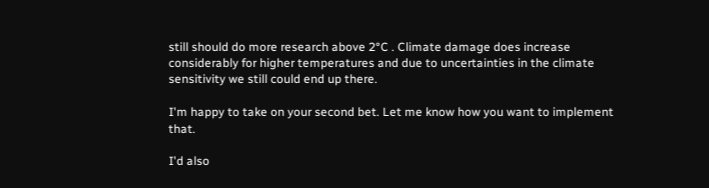still should do more research above 2°C . Climate damage does increase considerably for higher temperatures and due to uncertainties in the climate sensitivity we still could end up there.

I'm happy to take on your second bet. Let me know how you want to implement that.

I'd also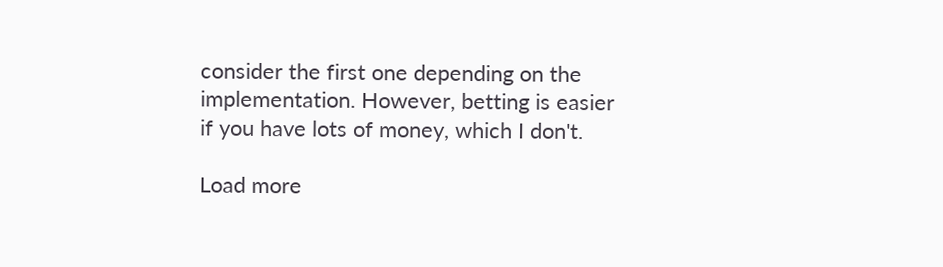consider the first one depending on the implementation. However, betting is easier if you have lots of money, which I don't.

Load more